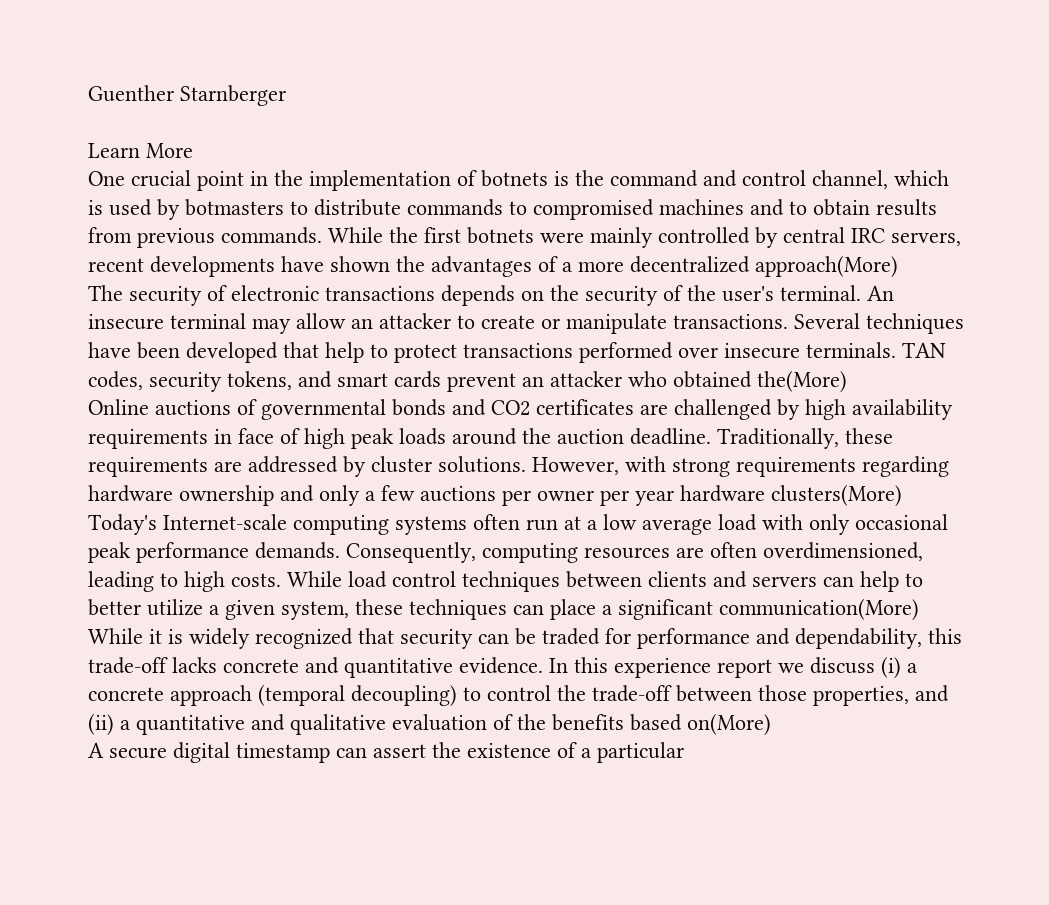Guenther Starnberger

Learn More
One crucial point in the implementation of botnets is the command and control channel, which is used by botmasters to distribute commands to compromised machines and to obtain results from previous commands. While the first botnets were mainly controlled by central IRC servers, recent developments have shown the advantages of a more decentralized approach(More)
The security of electronic transactions depends on the security of the user's terminal. An insecure terminal may allow an attacker to create or manipulate transactions. Several techniques have been developed that help to protect transactions performed over insecure terminals. TAN codes, security tokens, and smart cards prevent an attacker who obtained the(More)
Online auctions of governmental bonds and CO2 certificates are challenged by high availability requirements in face of high peak loads around the auction deadline. Traditionally, these requirements are addressed by cluster solutions. However, with strong requirements regarding hardware ownership and only a few auctions per owner per year hardware clusters(More)
Today's Internet-scale computing systems often run at a low average load with only occasional peak performance demands. Consequently, computing resources are often overdimensioned, leading to high costs. While load control techniques between clients and servers can help to better utilize a given system, these techniques can place a significant communication(More)
While it is widely recognized that security can be traded for performance and dependability, this trade-off lacks concrete and quantitative evidence. In this experience report we discuss (i) a concrete approach (temporal decoupling) to control the trade-off between those properties, and (ii) a quantitative and qualitative evaluation of the benefits based on(More)
A secure digital timestamp can assert the existence of a particular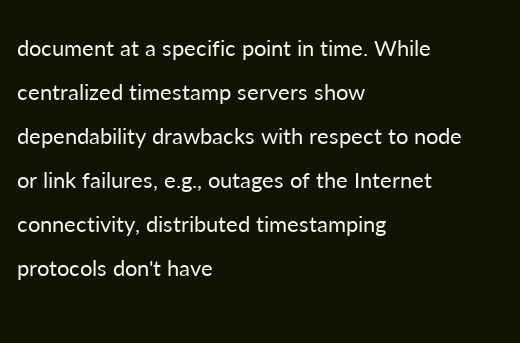document at a specific point in time. While centralized timestamp servers show dependability drawbacks with respect to node or link failures, e.g., outages of the Internet connectivity, distributed timestamping protocols don't have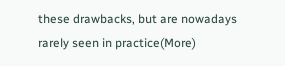these drawbacks, but are nowadays rarely seen in practice(More)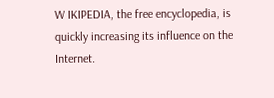W IKIPEDIA, the free encyclopedia, is quickly increasing its influence on the Internet.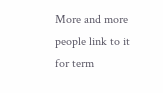More and more people link to it for term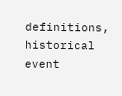definitions, historical event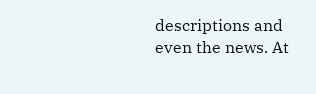descriptions and even the news. At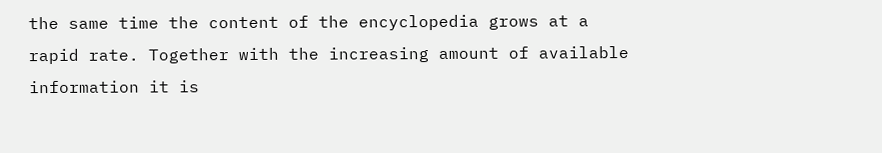the same time the content of the encyclopedia grows at a rapid rate. Together with the increasing amount of available information it is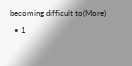becoming difficult to(More)
  • 1